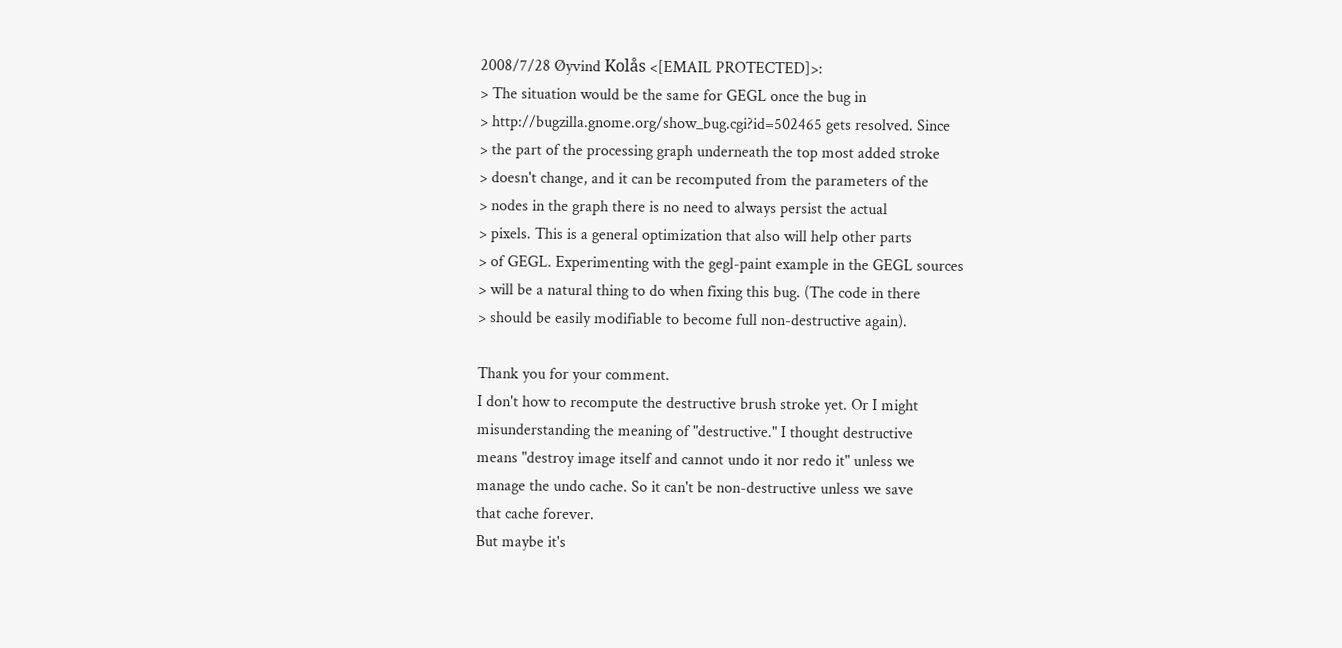2008/7/28 Øyvind Kolås <[EMAIL PROTECTED]>:
> The situation would be the same for GEGL once the bug in
> http://bugzilla.gnome.org/show_bug.cgi?id=502465 gets resolved. Since
> the part of the processing graph underneath the top most added stroke
> doesn't change, and it can be recomputed from the parameters of the
> nodes in the graph there is no need to always persist the actual
> pixels. This is a general optimization that also will help other parts
> of GEGL. Experimenting with the gegl-paint example in the GEGL sources
> will be a natural thing to do when fixing this bug. (The code in there
> should be easily modifiable to become full non-destructive again).

Thank you for your comment.
I don't how to recompute the destructive brush stroke yet. Or I might
misunderstanding the meaning of "destructive." I thought destructive
means "destroy image itself and cannot undo it nor redo it" unless we
manage the undo cache. So it can't be non-destructive unless we save
that cache forever.
But maybe it's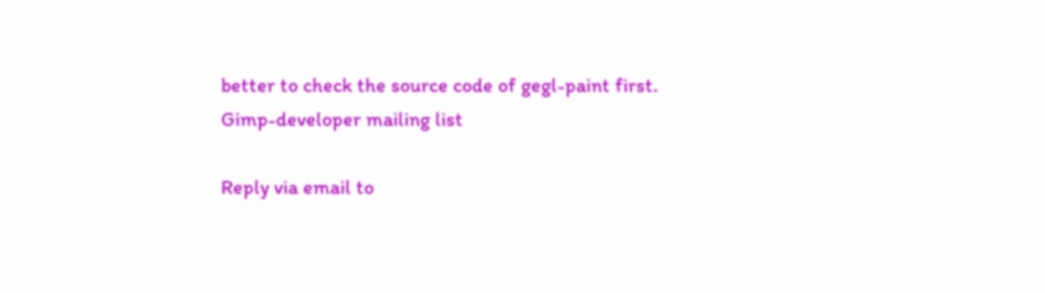better to check the source code of gegl-paint first.
Gimp-developer mailing list

Reply via email to